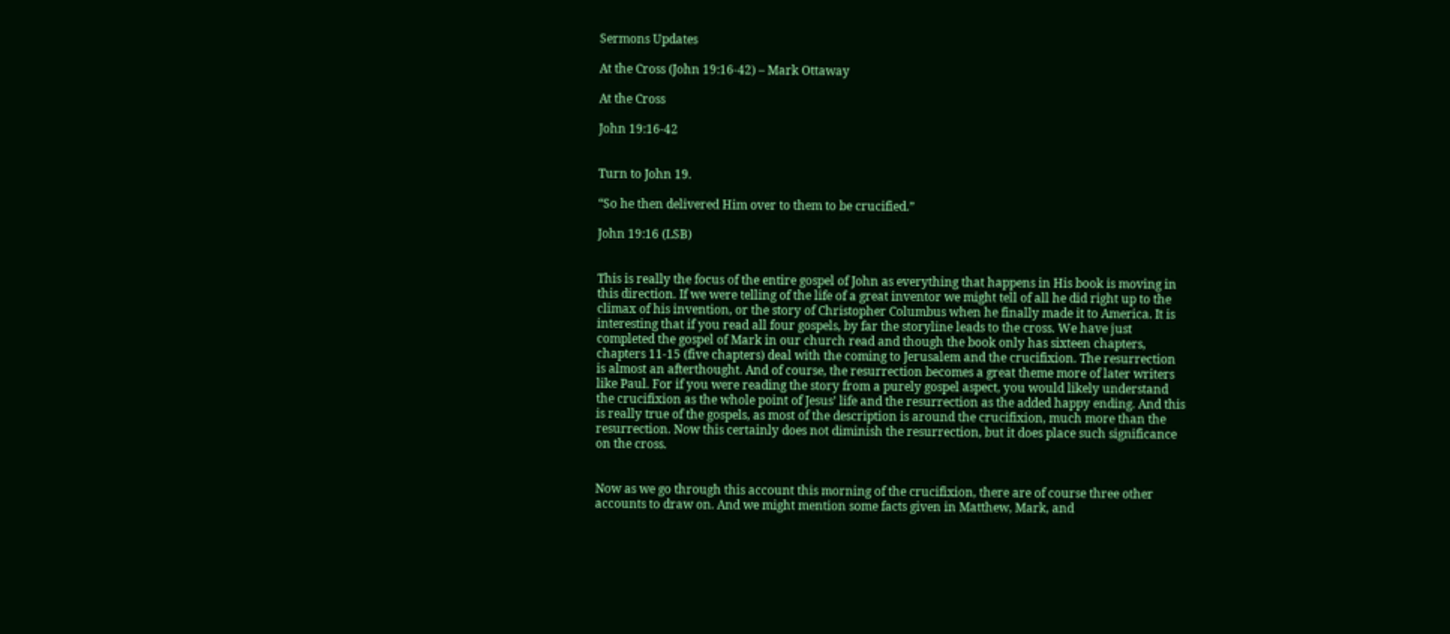Sermons Updates

At the Cross (John 19:16-42) – Mark Ottaway

At the Cross

John 19:16-42


Turn to John 19.

“So he then delivered Him over to them to be crucified.”

John 19:16 (LSB)


This is really the focus of the entire gospel of John as everything that happens in His book is moving in this direction. If we were telling of the life of a great inventor we might tell of all he did right up to the climax of his invention, or the story of Christopher Columbus when he finally made it to America. It is interesting that if you read all four gospels, by far the storyline leads to the cross. We have just completed the gospel of Mark in our church read and though the book only has sixteen chapters, chapters 11-15 (five chapters) deal with the coming to Jerusalem and the crucifixion. The resurrection is almost an afterthought. And of course, the resurrection becomes a great theme more of later writers like Paul. For if you were reading the story from a purely gospel aspect, you would likely understand the crucifixion as the whole point of Jesus’ life and the resurrection as the added happy ending. And this is really true of the gospels, as most of the description is around the crucifixion, much more than the resurrection. Now this certainly does not diminish the resurrection, but it does place such significance on the cross.


Now as we go through this account this morning of the crucifixion, there are of course three other accounts to draw on. And we might mention some facts given in Matthew, Mark, and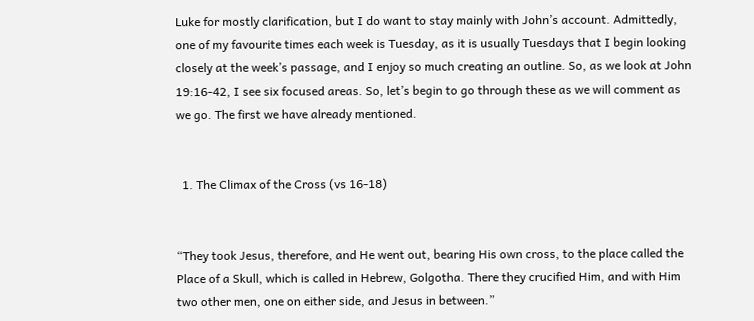Luke for mostly clarification, but I do want to stay mainly with John’s account. Admittedly, one of my favourite times each week is Tuesday, as it is usually Tuesdays that I begin looking closely at the week’s passage, and I enjoy so much creating an outline. So, as we look at John 19:16-42, I see six focused areas. So, let’s begin to go through these as we will comment as we go. The first we have already mentioned.


  1. The Climax of the Cross (vs 16-18)


“They took Jesus, therefore, and He went out, bearing His own cross, to the place called the Place of a Skull, which is called in Hebrew, Golgotha. There they crucified Him, and with Him two other men, one on either side, and Jesus in between.”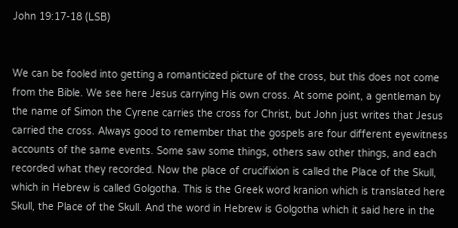John 19:17-18 (LSB)


We can be fooled into getting a romanticized picture of the cross, but this does not come from the Bible. We see here Jesus carrying His own cross. At some point, a gentleman by the name of Simon the Cyrene carries the cross for Christ, but John just writes that Jesus carried the cross. Always good to remember that the gospels are four different eyewitness accounts of the same events. Some saw some things, others saw other things, and each recorded what they recorded. Now the place of crucifixion is called the Place of the Skull, which in Hebrew is called Golgotha. This is the Greek word kranion which is translated here Skull, the Place of the Skull. And the word in Hebrew is Golgotha which it said here in the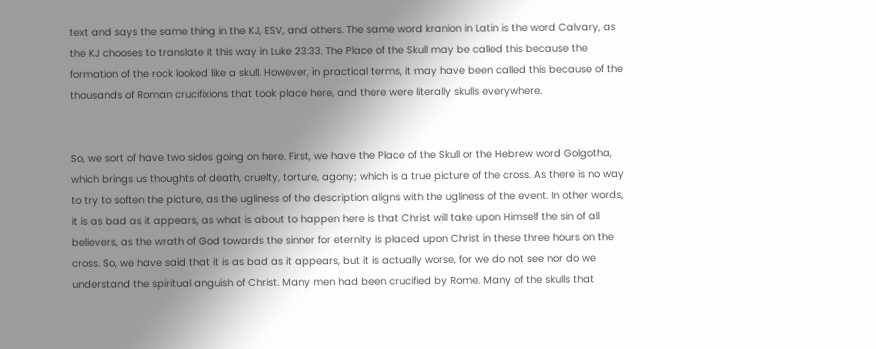text and says the same thing in the KJ, ESV, and others. The same word kranion in Latin is the word Calvary, as the KJ chooses to translate it this way in Luke 23:33. The Place of the Skull may be called this because the formation of the rock looked like a skull. However, in practical terms, it may have been called this because of the thousands of Roman crucifixions that took place here, and there were literally skulls everywhere.


So, we sort of have two sides going on here. First, we have the Place of the Skull or the Hebrew word Golgotha, which brings us thoughts of death, cruelty, torture, agony; which is a true picture of the cross. As there is no way to try to soften the picture, as the ugliness of the description aligns with the ugliness of the event. In other words, it is as bad as it appears, as what is about to happen here is that Christ will take upon Himself the sin of all believers, as the wrath of God towards the sinner for eternity is placed upon Christ in these three hours on the cross. So, we have said that it is as bad as it appears, but it is actually worse, for we do not see nor do we understand the spiritual anguish of Christ. Many men had been crucified by Rome. Many of the skulls that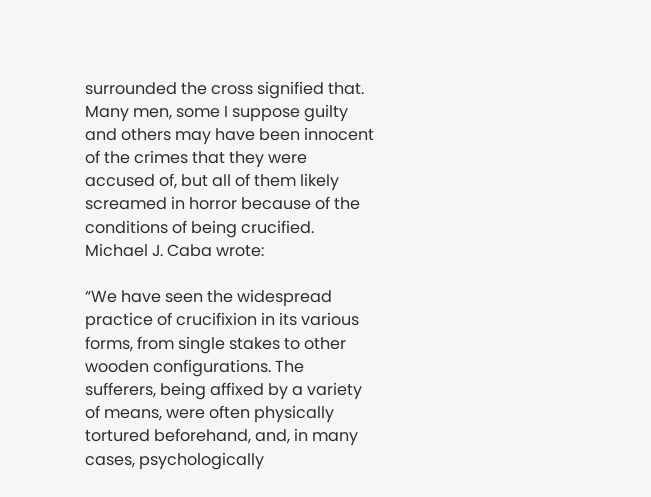surrounded the cross signified that. Many men, some I suppose guilty and others may have been innocent of the crimes that they were accused of, but all of them likely screamed in horror because of the conditions of being crucified. Michael J. Caba wrote:

“We have seen the widespread practice of crucifixion in its various forms, from single stakes to other wooden configurations. The sufferers, being affixed by a variety of means, were often physically tortured beforehand, and, in many cases, psychologically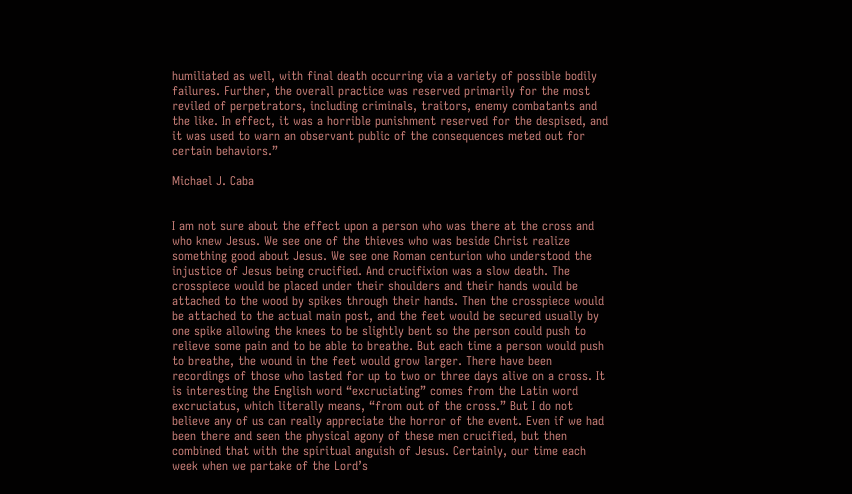humiliated as well, with final death occurring via a variety of possible bodily failures. Further, the overall practice was reserved primarily for the most reviled of perpetrators, including criminals, traitors, enemy combatants and the like. In effect, it was a horrible punishment reserved for the despised, and it was used to warn an observant public of the consequences meted out for certain behaviors.”

Michael J. Caba


I am not sure about the effect upon a person who was there at the cross and who knew Jesus. We see one of the thieves who was beside Christ realize something good about Jesus. We see one Roman centurion who understood the injustice of Jesus being crucified. And crucifixion was a slow death. The crosspiece would be placed under their shoulders and their hands would be attached to the wood by spikes through their hands. Then the crosspiece would be attached to the actual main post, and the feet would be secured usually by one spike allowing the knees to be slightly bent so the person could push to relieve some pain and to be able to breathe. But each time a person would push to breathe, the wound in the feet would grow larger. There have been recordings of those who lasted for up to two or three days alive on a cross. It is interesting the English word “excruciating” comes from the Latin word excruciatus, which literally means, “from out of the cross.” But I do not believe any of us can really appreciate the horror of the event. Even if we had been there and seen the physical agony of these men crucified, but then combined that with the spiritual anguish of Jesus. Certainly, our time each week when we partake of the Lord’s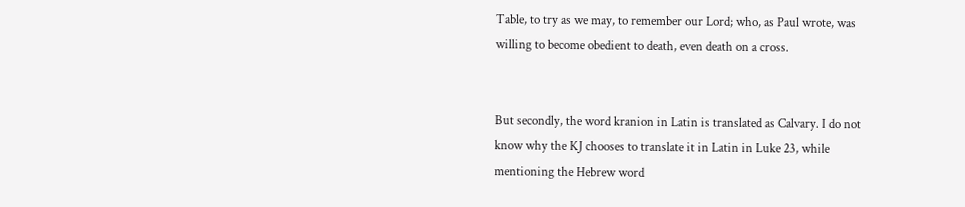Table, to try as we may, to remember our Lord; who, as Paul wrote, was willing to become obedient to death, even death on a cross.


But secondly, the word kranion in Latin is translated as Calvary. I do not know why the KJ chooses to translate it in Latin in Luke 23, while mentioning the Hebrew word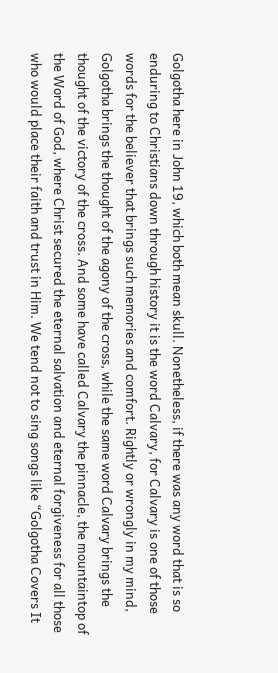Golgotha here in John 19, which both mean skull. Nonetheless, if there was any word that is so enduring to Christians down through history it is the word Calvary, for Calvary is one of those words for the believer that brings such memories and comfort. Rightly or wrongly in my mind, Golgotha brings the thought of the agony of the cross, while the same word Calvary brings the thought of the victory of the cross. And some have called Calvary the pinnacle, the mountaintop of the Word of God, where Christ secured the eternal salvation and eternal forgiveness for all those who would place their faith and trust in Him. We tend not to sing songs like “Golgotha Covers It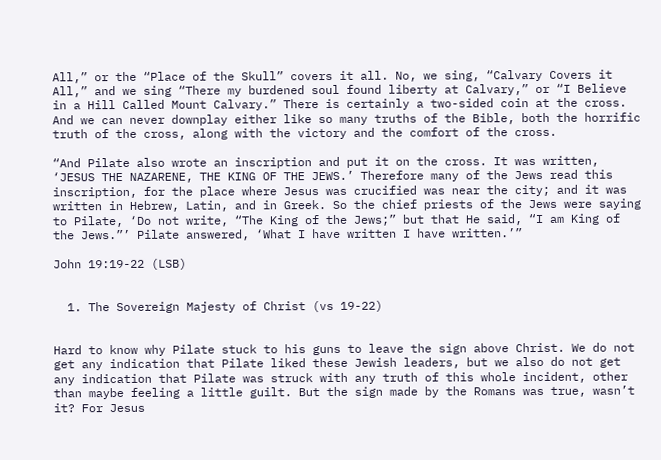All,” or the “Place of the Skull” covers it all. No, we sing, “Calvary Covers it All,” and we sing “There my burdened soul found liberty at Calvary,” or “I Believe in a Hill Called Mount Calvary.” There is certainly a two-sided coin at the cross. And we can never downplay either like so many truths of the Bible, both the horrific truth of the cross, along with the victory and the comfort of the cross.

“And Pilate also wrote an inscription and put it on the cross. It was written, ‘JESUS THE NAZARENE, THE KING OF THE JEWS.’ Therefore many of the Jews read this inscription, for the place where Jesus was crucified was near the city; and it was written in Hebrew, Latin, and in Greek. So the chief priests of the Jews were saying to Pilate, ‘Do not write, “The King of the Jews;” but that He said, “I am King of the Jews.”’ Pilate answered, ‘What I have written I have written.’”

John 19:19-22 (LSB)


  1. The Sovereign Majesty of Christ (vs 19-22)


Hard to know why Pilate stuck to his guns to leave the sign above Christ. We do not get any indication that Pilate liked these Jewish leaders, but we also do not get any indication that Pilate was struck with any truth of this whole incident, other than maybe feeling a little guilt. But the sign made by the Romans was true, wasn’t it? For Jesus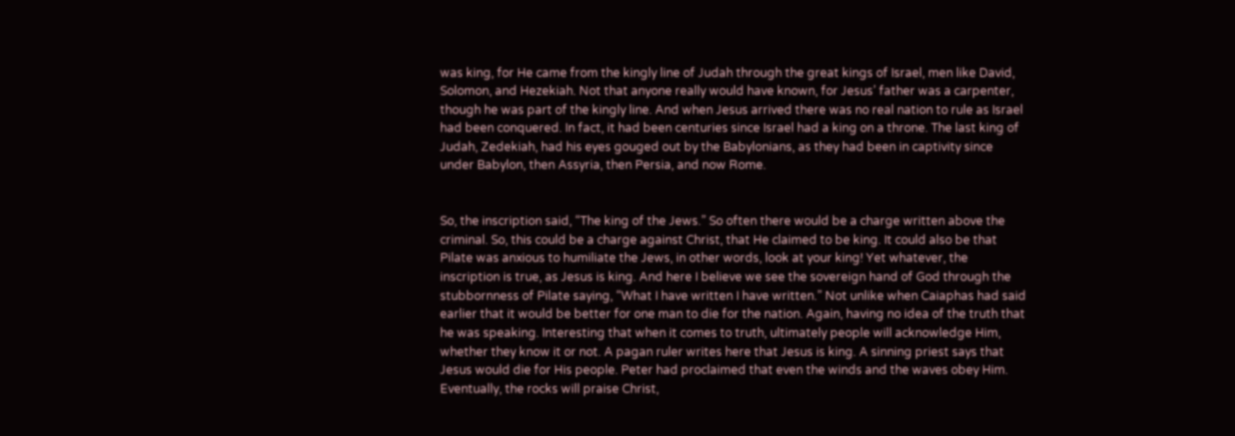was king, for He came from the kingly line of Judah through the great kings of Israel, men like David, Solomon, and Hezekiah. Not that anyone really would have known, for Jesus’ father was a carpenter, though he was part of the kingly line. And when Jesus arrived there was no real nation to rule as Israel had been conquered. In fact, it had been centuries since Israel had a king on a throne. The last king of Judah, Zedekiah, had his eyes gouged out by the Babylonians, as they had been in captivity since under Babylon, then Assyria, then Persia, and now Rome.


So, the inscription said, “The king of the Jews.” So often there would be a charge written above the criminal. So, this could be a charge against Christ, that He claimed to be king. It could also be that Pilate was anxious to humiliate the Jews, in other words, look at your king! Yet whatever, the inscription is true, as Jesus is king. And here I believe we see the sovereign hand of God through the stubbornness of Pilate saying, “What I have written I have written.” Not unlike when Caiaphas had said earlier that it would be better for one man to die for the nation. Again, having no idea of the truth that he was speaking. Interesting that when it comes to truth, ultimately people will acknowledge Him, whether they know it or not. A pagan ruler writes here that Jesus is king. A sinning priest says that Jesus would die for His people. Peter had proclaimed that even the winds and the waves obey Him. Eventually, the rocks will praise Christ,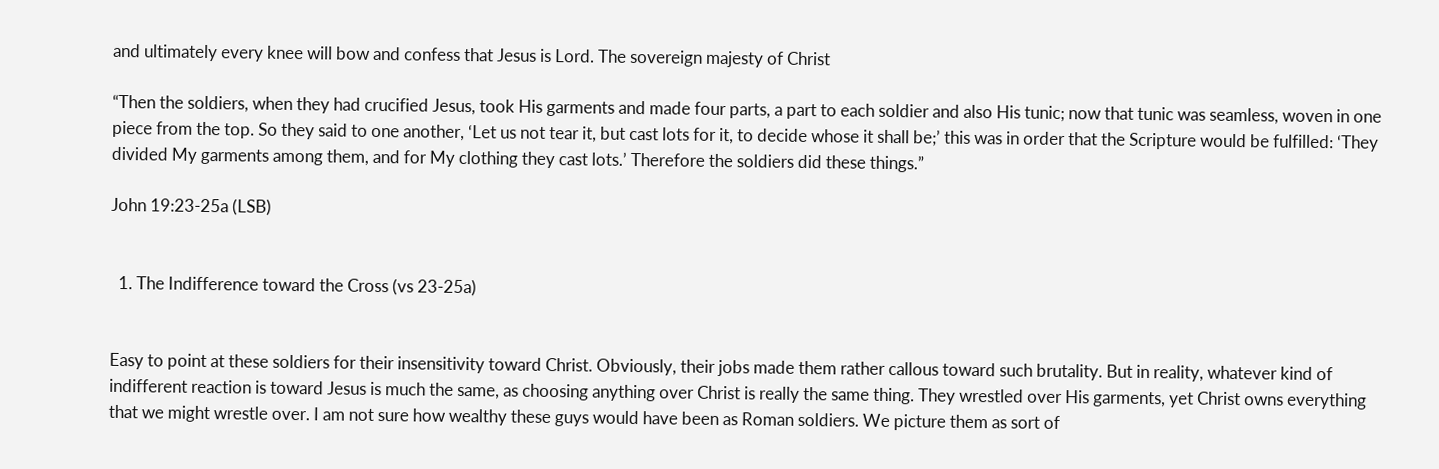and ultimately every knee will bow and confess that Jesus is Lord. The sovereign majesty of Christ

“Then the soldiers, when they had crucified Jesus, took His garments and made four parts, a part to each soldier and also His tunic; now that tunic was seamless, woven in one piece from the top. So they said to one another, ‘Let us not tear it, but cast lots for it, to decide whose it shall be;’ this was in order that the Scripture would be fulfilled: ‘They divided My garments among them, and for My clothing they cast lots.’ Therefore the soldiers did these things.”

John 19:23-25a (LSB)


  1. The Indifference toward the Cross (vs 23-25a)


Easy to point at these soldiers for their insensitivity toward Christ. Obviously, their jobs made them rather callous toward such brutality. But in reality, whatever kind of indifferent reaction is toward Jesus is much the same, as choosing anything over Christ is really the same thing. They wrestled over His garments, yet Christ owns everything that we might wrestle over. I am not sure how wealthy these guys would have been as Roman soldiers. We picture them as sort of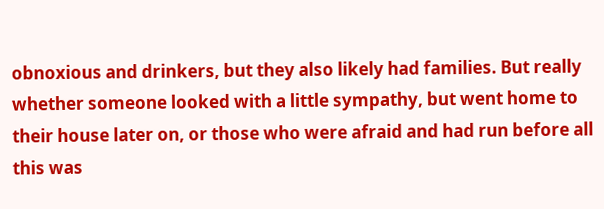obnoxious and drinkers, but they also likely had families. But really whether someone looked with a little sympathy, but went home to their house later on, or those who were afraid and had run before all this was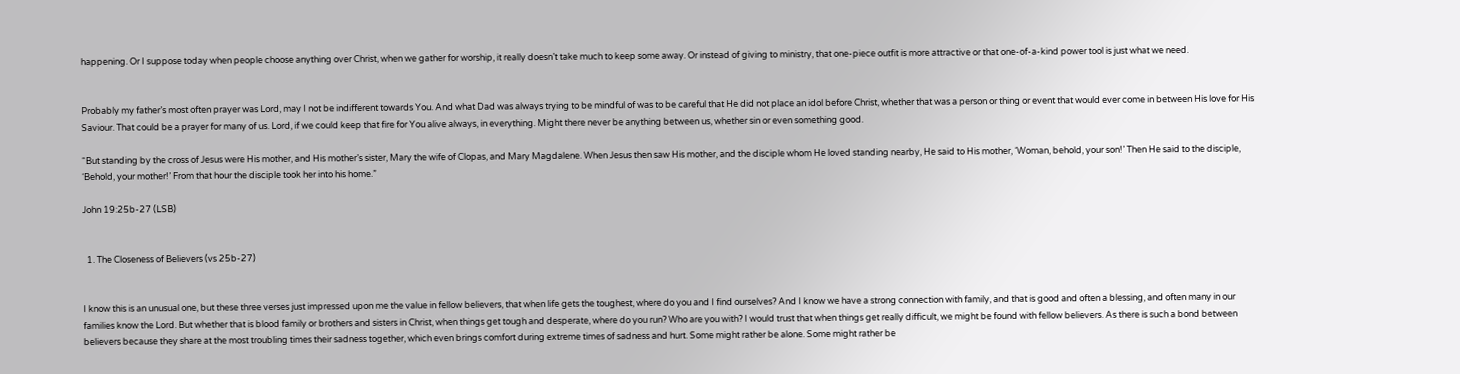happening. Or I suppose today when people choose anything over Christ, when we gather for worship, it really doesn’t take much to keep some away. Or instead of giving to ministry, that one-piece outfit is more attractive or that one-of-a-kind power tool is just what we need.


Probably my father’s most often prayer was Lord, may I not be indifferent towards You. And what Dad was always trying to be mindful of was to be careful that He did not place an idol before Christ, whether that was a person or thing or event that would ever come in between His love for His Saviour. That could be a prayer for many of us. Lord, if we could keep that fire for You alive always, in everything. Might there never be anything between us, whether sin or even something good.

“But standing by the cross of Jesus were His mother, and His mother’s sister, Mary the wife of Clopas, and Mary Magdalene. When Jesus then saw His mother, and the disciple whom He loved standing nearby, He said to His mother, ‘Woman, behold, your son!’ Then He said to the disciple, ‘Behold, your mother!’ From that hour the disciple took her into his home.”

John 19:25b-27 (LSB)


  1. The Closeness of Believers (vs 25b-27)


I know this is an unusual one, but these three verses just impressed upon me the value in fellow believers, that when life gets the toughest, where do you and I find ourselves? And I know we have a strong connection with family, and that is good and often a blessing, and often many in our families know the Lord. But whether that is blood family or brothers and sisters in Christ, when things get tough and desperate, where do you run? Who are you with? I would trust that when things get really difficult, we might be found with fellow believers. As there is such a bond between believers because they share at the most troubling times their sadness together, which even brings comfort during extreme times of sadness and hurt. Some might rather be alone. Some might rather be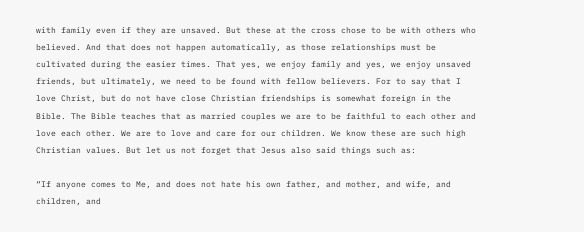with family even if they are unsaved. But these at the cross chose to be with others who believed. And that does not happen automatically, as those relationships must be cultivated during the easier times. That yes, we enjoy family and yes, we enjoy unsaved friends, but ultimately, we need to be found with fellow believers. For to say that I love Christ, but do not have close Christian friendships is somewhat foreign in the Bible. The Bible teaches that as married couples we are to be faithful to each other and love each other. We are to love and care for our children. We know these are such high Christian values. But let us not forget that Jesus also said things such as:

“If anyone comes to Me, and does not hate his own father, and mother, and wife, and children, and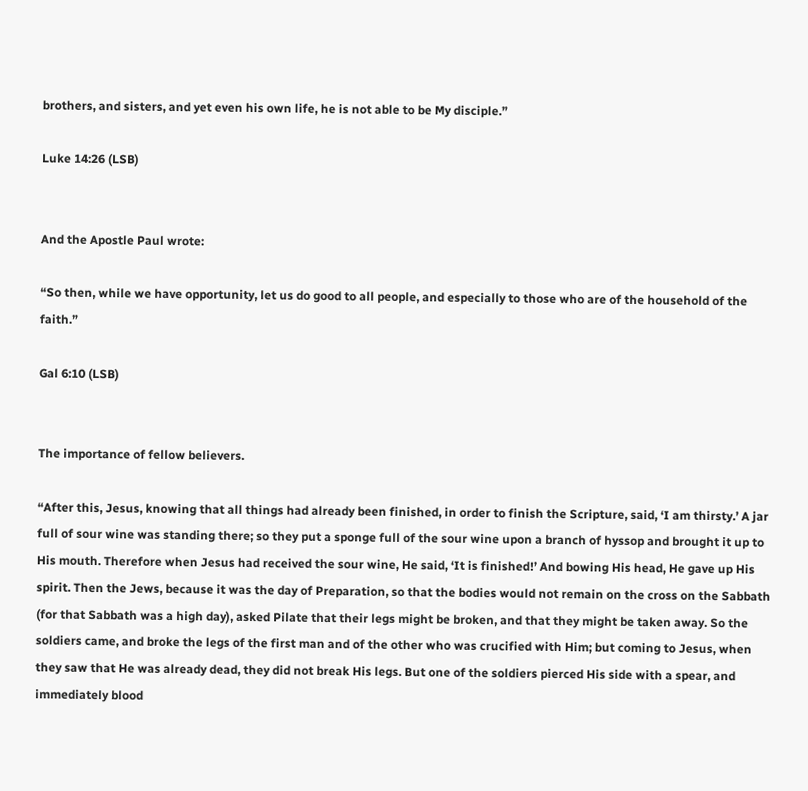brothers, and sisters, and yet even his own life, he is not able to be My disciple.”

Luke 14:26 (LSB)


And the Apostle Paul wrote:

“So then, while we have opportunity, let us do good to all people, and especially to those who are of the household of the faith.”

Gal 6:10 (LSB)


The importance of fellow believers.

“After this, Jesus, knowing that all things had already been finished, in order to finish the Scripture, said, ‘I am thirsty.’ A jar full of sour wine was standing there; so they put a sponge full of the sour wine upon a branch of hyssop and brought it up to His mouth. Therefore when Jesus had received the sour wine, He said, ‘It is finished!’ And bowing His head, He gave up His spirit. Then the Jews, because it was the day of Preparation, so that the bodies would not remain on the cross on the Sabbath (for that Sabbath was a high day), asked Pilate that their legs might be broken, and that they might be taken away. So the soldiers came, and broke the legs of the first man and of the other who was crucified with Him; but coming to Jesus, when they saw that He was already dead, they did not break His legs. But one of the soldiers pierced His side with a spear, and immediately blood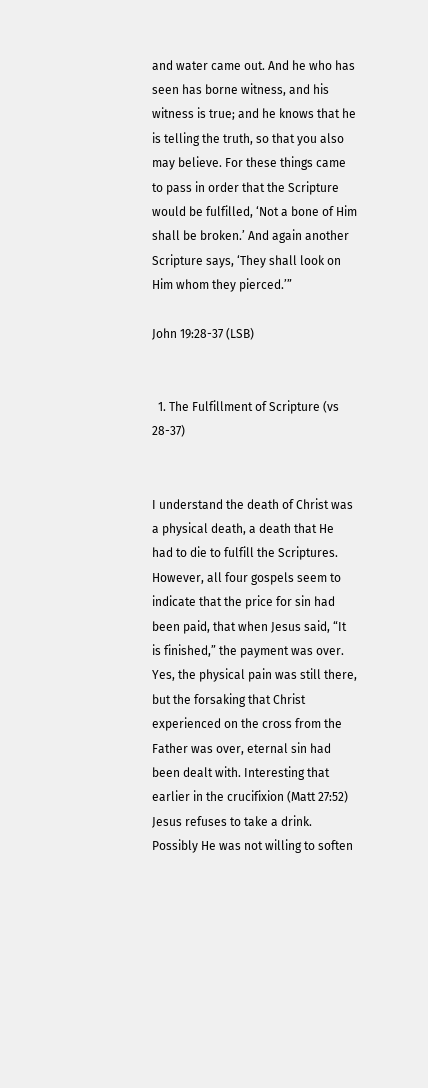and water came out. And he who has seen has borne witness, and his witness is true; and he knows that he is telling the truth, so that you also may believe. For these things came to pass in order that the Scripture would be fulfilled, ‘Not a bone of Him shall be broken.’ And again another Scripture says, ‘They shall look on Him whom they pierced.’”

John 19:28-37 (LSB)


  1. The Fulfillment of Scripture (vs 28-37)


I understand the death of Christ was a physical death, a death that He had to die to fulfill the Scriptures. However, all four gospels seem to indicate that the price for sin had been paid, that when Jesus said, “It is finished,” the payment was over. Yes, the physical pain was still there, but the forsaking that Christ experienced on the cross from the Father was over, eternal sin had been dealt with. Interesting that earlier in the crucifixion (Matt 27:52) Jesus refuses to take a drink. Possibly He was not willing to soften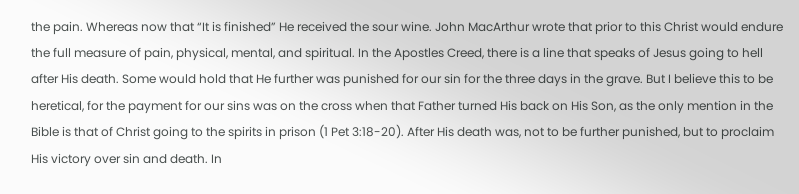the pain. Whereas now that “It is finished” He received the sour wine. John MacArthur wrote that prior to this Christ would endure the full measure of pain, physical, mental, and spiritual. In the Apostles Creed, there is a line that speaks of Jesus going to hell after His death. Some would hold that He further was punished for our sin for the three days in the grave. But I believe this to be heretical, for the payment for our sins was on the cross when that Father turned His back on His Son, as the only mention in the Bible is that of Christ going to the spirits in prison (1 Pet 3:18-20). After His death was, not to be further punished, but to proclaim His victory over sin and death. In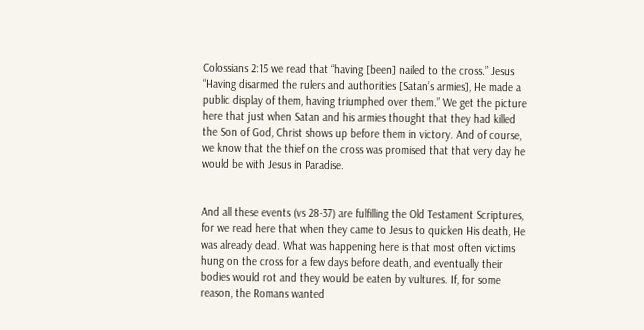Colossians 2:15 we read that “having [been] nailed to the cross.” Jesus “Having disarmed the rulers and authorities [Satan’s armies], He made a public display of them, having triumphed over them.” We get the picture here that just when Satan and his armies thought that they had killed the Son of God, Christ shows up before them in victory. And of course, we know that the thief on the cross was promised that that very day he would be with Jesus in Paradise.


And all these events (vs 28-37) are fulfilling the Old Testament Scriptures, for we read here that when they came to Jesus to quicken His death, He was already dead. What was happening here is that most often victims hung on the cross for a few days before death, and eventually their bodies would rot and they would be eaten by vultures. If, for some reason, the Romans wanted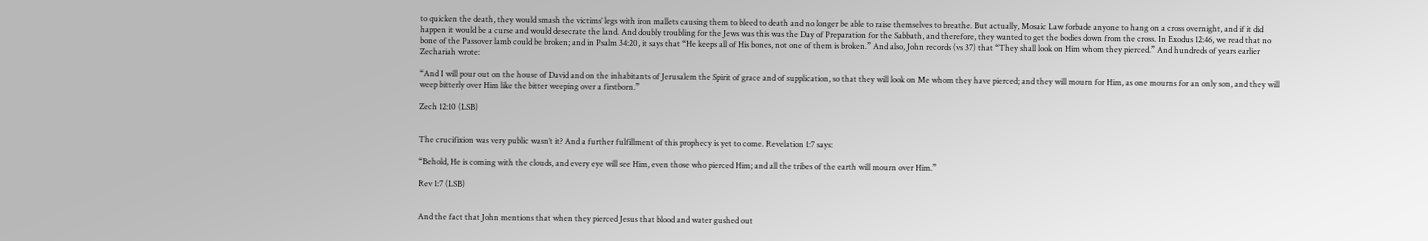to quicken the death, they would smash the victims’ legs with iron mallets causing them to bleed to death and no longer be able to raise themselves to breathe. But actually, Mosaic Law forbade anyone to hang on a cross overnight, and if it did happen it would be a curse and would desecrate the land. And doubly troubling for the Jews was this was the Day of Preparation for the Sabbath, and therefore, they wanted to get the bodies down from the cross. In Exodus 12:46, we read that no bone of the Passover lamb could be broken; and in Psalm 34:20, it says that “He keeps all of His bones, not one of them is broken.” And also, John records (vs 37) that “They shall look on Him whom they pierced.” And hundreds of years earlier Zechariah wrote:

“And I will pour out on the house of David and on the inhabitants of Jerusalem the Spirit of grace and of supplication, so that they will look on Me whom they have pierced; and they will mourn for Him, as one mourns for an only son, and they will weep bitterly over Him like the bitter weeping over a firstborn.”

Zech 12:10 (LSB)


The crucifixion was very public wasn’t it? And a further fulfillment of this prophecy is yet to come. Revelation 1:7 says:

“Behold, He is coming with the clouds, and every eye will see Him, even those who pierced Him; and all the tribes of the earth will mourn over Him.”

Rev 1:7 (LSB)


And the fact that John mentions that when they pierced Jesus that blood and water gushed out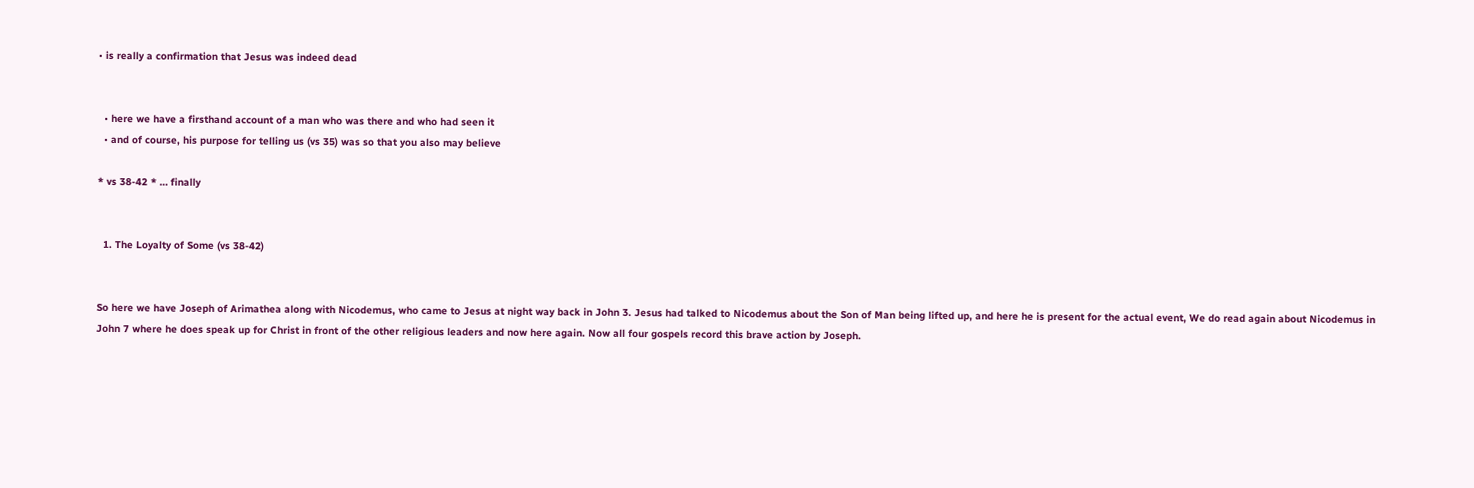• is really a confirmation that Jesus was indeed dead


  • here we have a firsthand account of a man who was there and who had seen it
  • and of course, his purpose for telling us (vs 35) was so that you also may believe

* vs 38-42 * … finally


  1. The Loyalty of Some (vs 38-42)


So here we have Joseph of Arimathea along with Nicodemus, who came to Jesus at night way back in John 3. Jesus had talked to Nicodemus about the Son of Man being lifted up, and here he is present for the actual event, We do read again about Nicodemus in John 7 where he does speak up for Christ in front of the other religious leaders and now here again. Now all four gospels record this brave action by Joseph.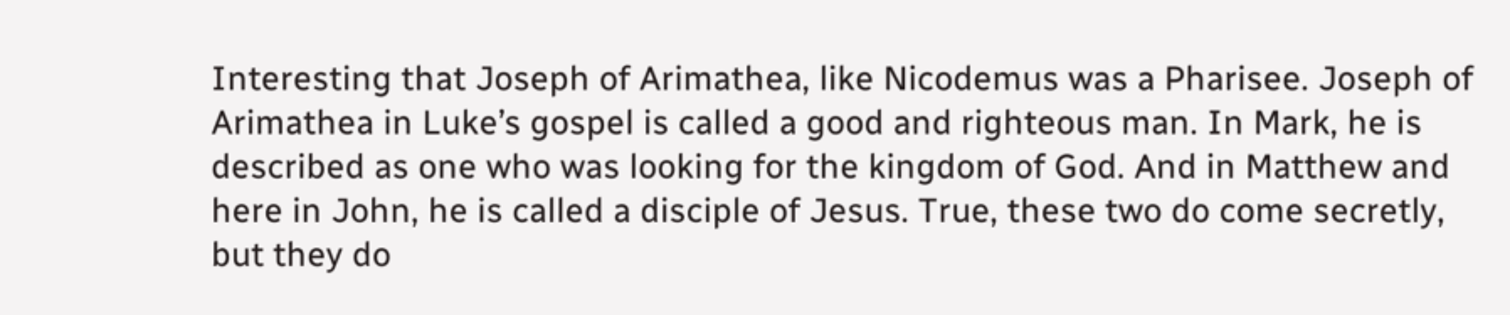Interesting that Joseph of Arimathea, like Nicodemus was a Pharisee. Joseph of Arimathea in Luke’s gospel is called a good and righteous man. In Mark, he is described as one who was looking for the kingdom of God. And in Matthew and here in John, he is called a disciple of Jesus. True, these two do come secretly, but they do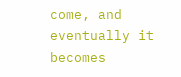come, and eventually it becomes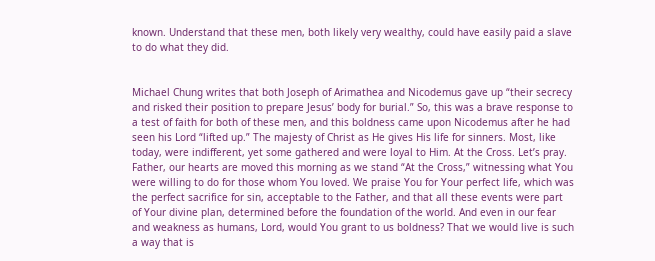known. Understand that these men, both likely very wealthy, could have easily paid a slave to do what they did.


Michael Chung writes that both Joseph of Arimathea and Nicodemus gave up “their secrecy and risked their position to prepare Jesus’ body for burial.” So, this was a brave response to a test of faith for both of these men, and this boldness came upon Nicodemus after he had seen his Lord “lifted up.” The majesty of Christ as He gives His life for sinners. Most, like today, were indifferent, yet some gathered and were loyal to Him. At the Cross. Let’s pray. Father, our hearts are moved this morning as we stand “At the Cross,” witnessing what You were willing to do for those whom You loved. We praise You for Your perfect life, which was the perfect sacrifice for sin, acceptable to the Father, and that all these events were part of Your divine plan, determined before the foundation of the world. And even in our fear and weakness as humans, Lord, would You grant to us boldness? That we would live is such a way that is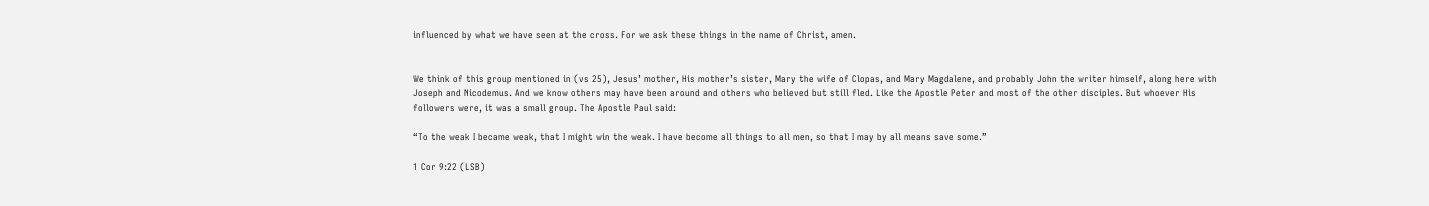influenced by what we have seen at the cross. For we ask these things in the name of Christ, amen.


We think of this group mentioned in (vs 25), Jesus’ mother, His mother’s sister, Mary the wife of Clopas, and Mary Magdalene, and probably John the writer himself, along here with Joseph and Nicodemus. And we know others may have been around and others who believed but still fled. Like the Apostle Peter and most of the other disciples. But whoever His followers were, it was a small group. The Apostle Paul said:

“To the weak I became weak, that I might win the weak. I have become all things to all men, so that I may by all means save some.”

1 Cor 9:22 (LSB)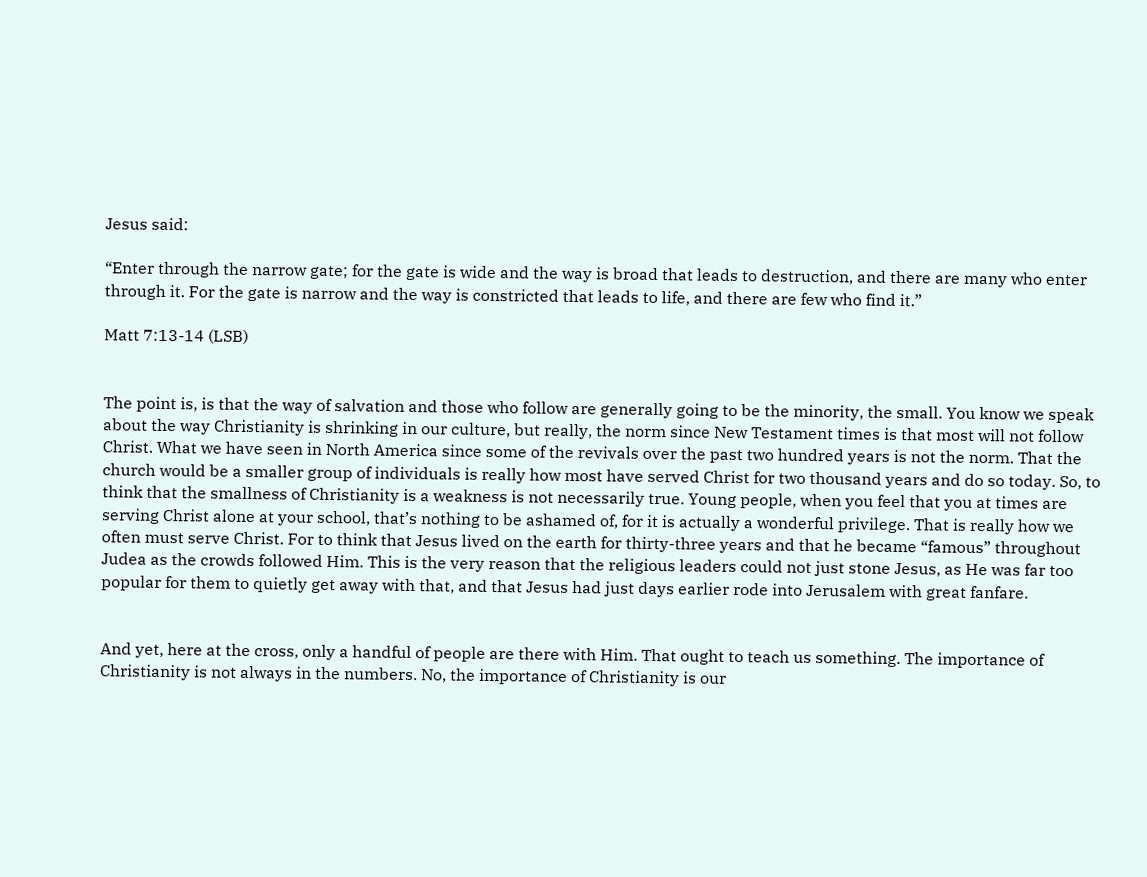Jesus said:

“Enter through the narrow gate; for the gate is wide and the way is broad that leads to destruction, and there are many who enter through it. For the gate is narrow and the way is constricted that leads to life, and there are few who find it.”

Matt 7:13-14 (LSB)


The point is, is that the way of salvation and those who follow are generally going to be the minority, the small. You know we speak about the way Christianity is shrinking in our culture, but really, the norm since New Testament times is that most will not follow Christ. What we have seen in North America since some of the revivals over the past two hundred years is not the norm. That the church would be a smaller group of individuals is really how most have served Christ for two thousand years and do so today. So, to think that the smallness of Christianity is a weakness is not necessarily true. Young people, when you feel that you at times are serving Christ alone at your school, that’s nothing to be ashamed of, for it is actually a wonderful privilege. That is really how we often must serve Christ. For to think that Jesus lived on the earth for thirty-three years and that he became “famous” throughout Judea as the crowds followed Him. This is the very reason that the religious leaders could not just stone Jesus, as He was far too popular for them to quietly get away with that, and that Jesus had just days earlier rode into Jerusalem with great fanfare.


And yet, here at the cross, only a handful of people are there with Him. That ought to teach us something. The importance of Christianity is not always in the numbers. No, the importance of Christianity is our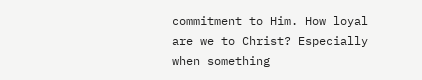commitment to Him. How loyal are we to Christ? Especially when something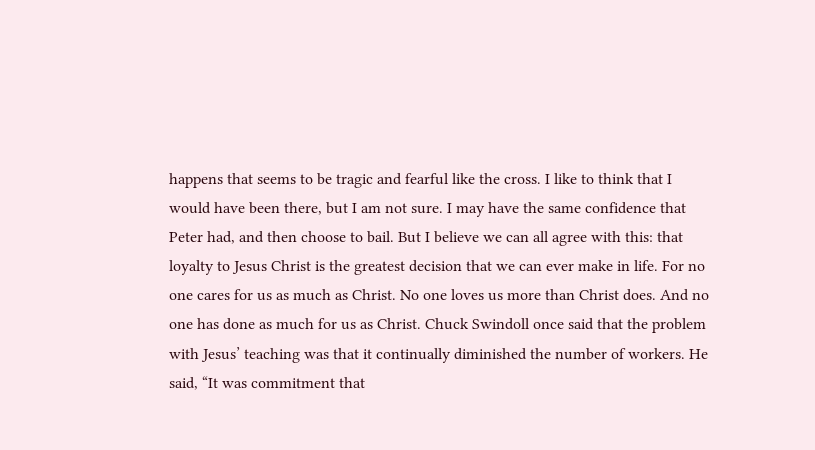happens that seems to be tragic and fearful like the cross. I like to think that I would have been there, but I am not sure. I may have the same confidence that Peter had, and then choose to bail. But I believe we can all agree with this: that loyalty to Jesus Christ is the greatest decision that we can ever make in life. For no one cares for us as much as Christ. No one loves us more than Christ does. And no one has done as much for us as Christ. Chuck Swindoll once said that the problem with Jesus’ teaching was that it continually diminished the number of workers. He said, “It was commitment that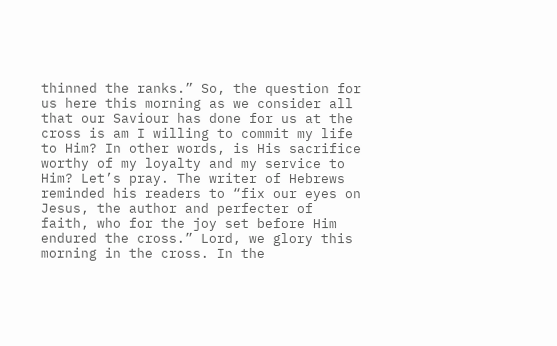thinned the ranks.” So, the question for us here this morning as we consider all that our Saviour has done for us at the cross is am I willing to commit my life to Him? In other words, is His sacrifice worthy of my loyalty and my service to Him? Let’s pray. The writer of Hebrews reminded his readers to “fix our eyes on Jesus, the author and perfecter of faith, who for the joy set before Him endured the cross.” Lord, we glory this morning in the cross. In the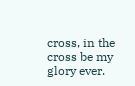cross, in the cross be my glory ever.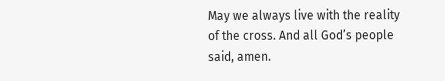May we always live with the reality of the cross. And all God’s people said, amen.